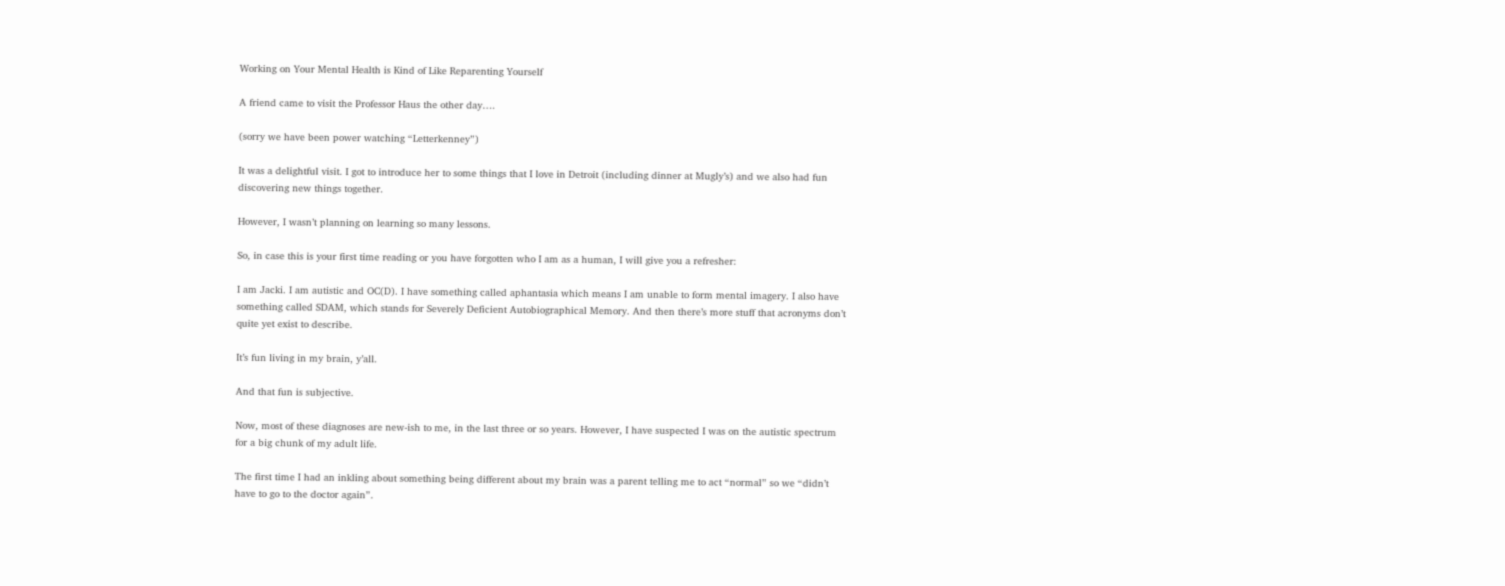Working on Your Mental Health is Kind of Like Reparenting Yourself

A friend came to visit the Professor Haus the other day….

(sorry we have been power watching “Letterkenney”)

It was a delightful visit. I got to introduce her to some things that I love in Detroit (including dinner at Mugly’s) and we also had fun discovering new things together.

However, I wasn’t planning on learning so many lessons.

So, in case this is your first time reading or you have forgotten who I am as a human, I will give you a refresher:

I am Jacki. I am autistic and OC(D). I have something called aphantasia which means I am unable to form mental imagery. I also have something called SDAM, which stands for Severely Deficient Autobiographical Memory. And then there’s more stuff that acronyms don’t quite yet exist to describe.

It’s fun living in my brain, y’all.

And that fun is subjective.

Now, most of these diagnoses are new-ish to me, in the last three or so years. However, I have suspected I was on the autistic spectrum for a big chunk of my adult life.

The first time I had an inkling about something being different about my brain was a parent telling me to act “normal” so we “didn’t have to go to the doctor again”.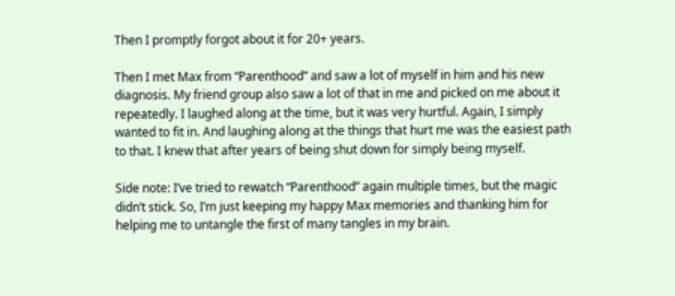Then I promptly forgot about it for 20+ years.

Then I met Max from “Parenthood” and saw a lot of myself in him and his new diagnosis. My friend group also saw a lot of that in me and picked on me about it repeatedly. I laughed along at the time, but it was very hurtful. Again, I simply wanted to fit in. And laughing along at the things that hurt me was the easiest path to that. I knew that after years of being shut down for simply being myself.

Side note: I’ve tried to rewatch “Parenthood” again multiple times, but the magic didn’t stick. So, I’m just keeping my happy Max memories and thanking him for helping me to untangle the first of many tangles in my brain.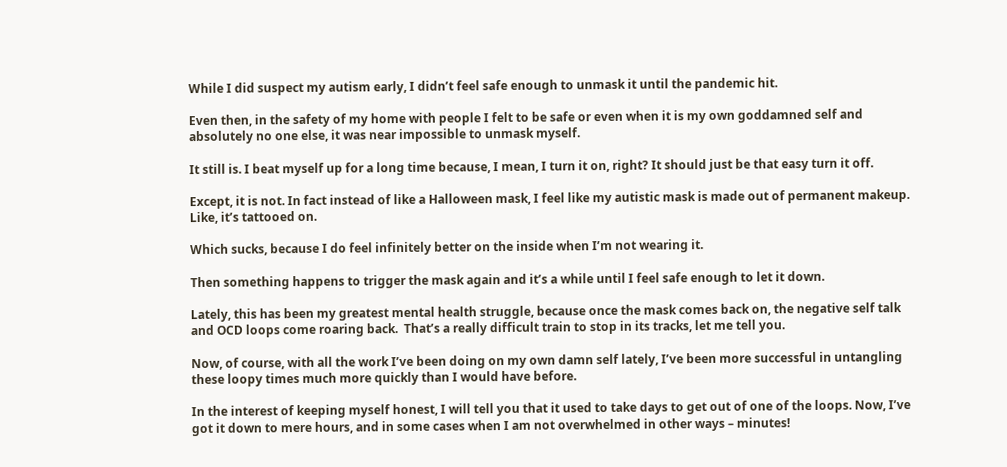While I did suspect my autism early, I didn’t feel safe enough to unmask it until the pandemic hit.

Even then, in the safety of my home with people I felt to be safe or even when it is my own goddamned self and absolutely no one else, it was near impossible to unmask myself.

It still is. I beat myself up for a long time because, I mean, I turn it on, right? It should just be that easy turn it off.

Except, it is not. In fact instead of like a Halloween mask, I feel like my autistic mask is made out of permanent makeup. Like, it’s tattooed on.

Which sucks, because I do feel infinitely better on the inside when I’m not wearing it.

Then something happens to trigger the mask again and it’s a while until I feel safe enough to let it down.

Lately, this has been my greatest mental health struggle, because once the mask comes back on, the negative self talk and OCD loops come roaring back.  That’s a really difficult train to stop in its tracks, let me tell you.

Now, of course, with all the work I’ve been doing on my own damn self lately, I’ve been more successful in untangling these loopy times much more quickly than I would have before.

In the interest of keeping myself honest, I will tell you that it used to take days to get out of one of the loops. Now, I’ve got it down to mere hours, and in some cases when I am not overwhelmed in other ways – minutes!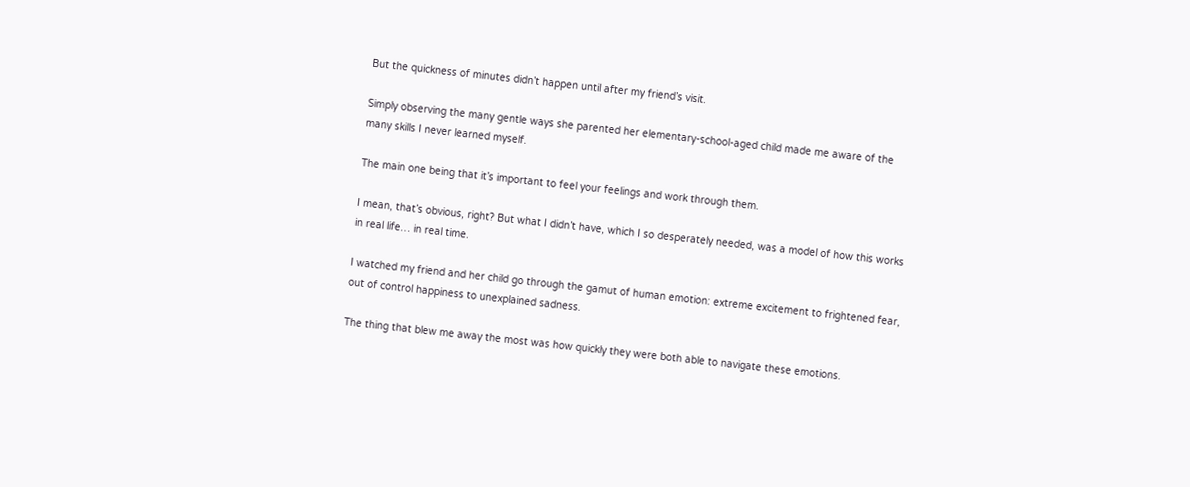But the quickness of minutes didn’t happen until after my friend’s visit.

Simply observing the many gentle ways she parented her elementary-school-aged child made me aware of the many skills I never learned myself.

The main one being that it’s important to feel your feelings and work through them.

I mean, that’s obvious, right? But what I didn’t have, which I so desperately needed, was a model of how this works in real life… in real time.

I watched my friend and her child go through the gamut of human emotion: extreme excitement to frightened fear, out of control happiness to unexplained sadness.

The thing that blew me away the most was how quickly they were both able to navigate these emotions.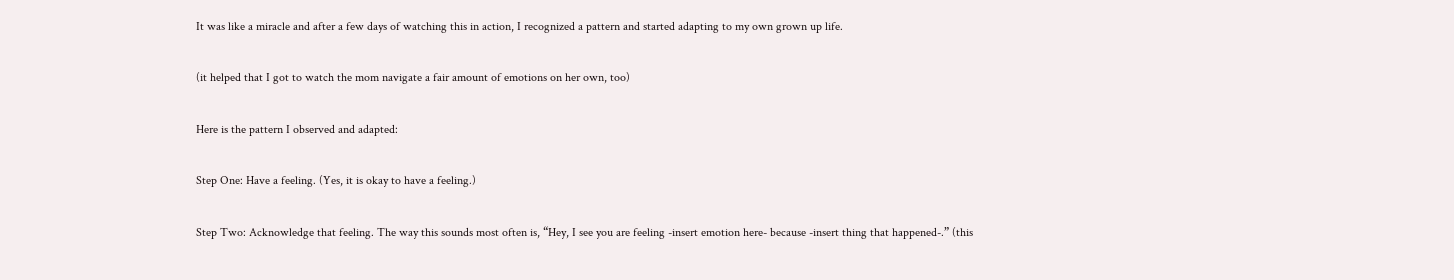It was like a miracle and after a few days of watching this in action, I recognized a pattern and started adapting to my own grown up life.

(it helped that I got to watch the mom navigate a fair amount of emotions on her own, too)

Here is the pattern I observed and adapted:

Step One: Have a feeling. (Yes, it is okay to have a feeling.)

Step Two: Acknowledge that feeling. The way this sounds most often is, “Hey, I see you are feeling -insert emotion here- because -insert thing that happened-.” (this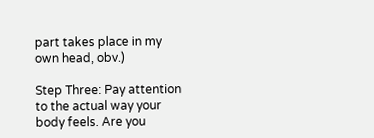part takes place in my own head, obv.)

Step Three: Pay attention to the actual way your body feels. Are you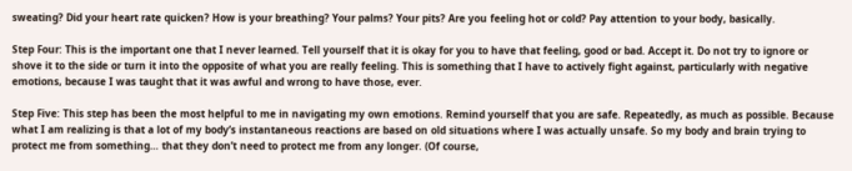sweating? Did your heart rate quicken? How is your breathing? Your palms? Your pits? Are you feeling hot or cold? Pay attention to your body, basically.

Step Four: This is the important one that I never learned. Tell yourself that it is okay for you to have that feeling, good or bad. Accept it. Do not try to ignore or shove it to the side or turn it into the opposite of what you are really feeling. This is something that I have to actively fight against, particularly with negative emotions, because I was taught that it was awful and wrong to have those, ever.

Step Five: This step has been the most helpful to me in navigating my own emotions. Remind yourself that you are safe. Repeatedly, as much as possible. Because what I am realizing is that a lot of my body’s instantaneous reactions are based on old situations where I was actually unsafe. So my body and brain trying to protect me from something… that they don’t need to protect me from any longer. (Of course,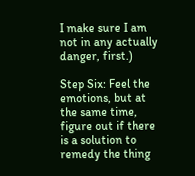I make sure I am not in any actually danger, first.)

Step Six: Feel the emotions, but at the same time, figure out if there is a solution to remedy the thing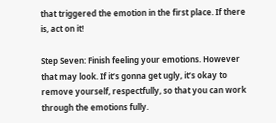that triggered the emotion in the first place. If there is, act on it!

Step Seven: Finish feeling your emotions. However that may look. If it’s gonna get ugly, it’s okay to remove yourself, respectfully, so that you can work through the emotions fully.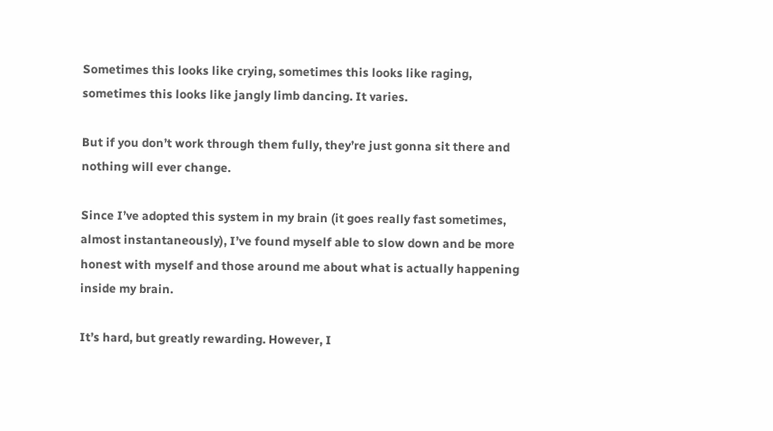Sometimes this looks like crying, sometimes this looks like raging, sometimes this looks like jangly limb dancing. It varies.

But if you don’t work through them fully, they’re just gonna sit there and nothing will ever change.

Since I’ve adopted this system in my brain (it goes really fast sometimes, almost instantaneously), I’ve found myself able to slow down and be more honest with myself and those around me about what is actually happening inside my brain.

It’s hard, but greatly rewarding. However, I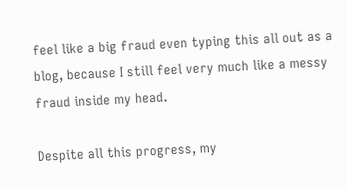feel like a big fraud even typing this all out as a blog, because I still feel very much like a messy fraud inside my head.

Despite all this progress, my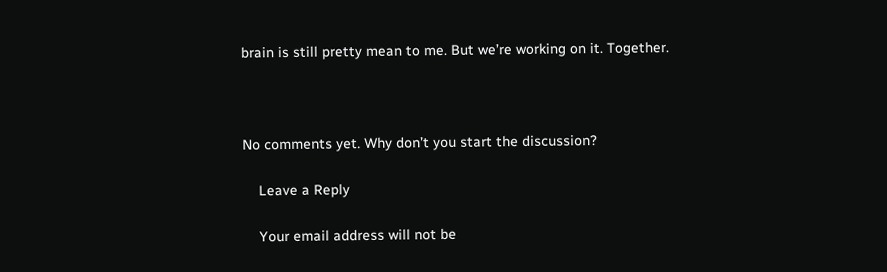brain is still pretty mean to me. But we’re working on it. Together.



No comments yet. Why don’t you start the discussion?

    Leave a Reply

    Your email address will not be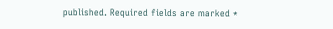published. Required fields are marked *